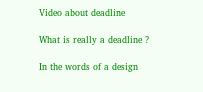Video about deadline

What is really a deadline ?

In the words of a design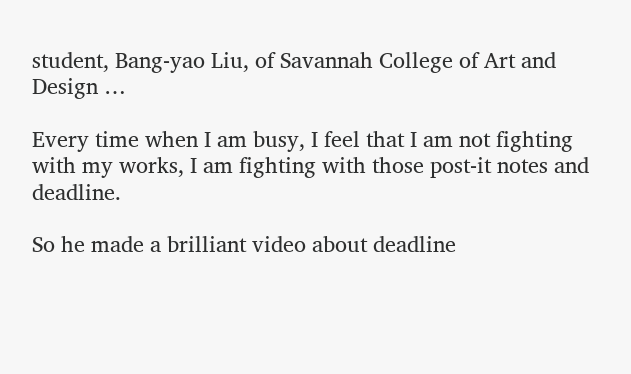student, Bang-yao Liu, of Savannah College of Art and Design …

Every time when I am busy, I feel that I am not fighting with my works, I am fighting with those post-it notes and deadline.

So he made a brilliant video about deadline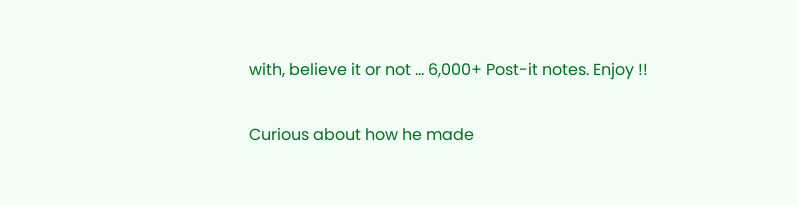with, believe it or not … 6,000+ Post-it notes. Enjoy !!

Curious about how he made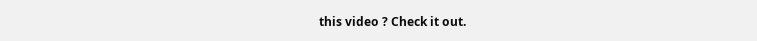this video ? Check it out.